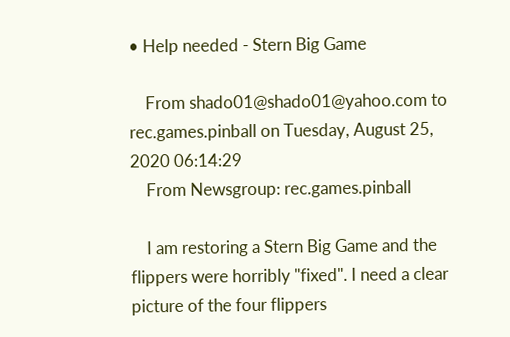• Help needed - Stern Big Game

    From shado01@shado01@yahoo.com to rec.games.pinball on Tuesday, August 25, 2020 06:14:29
    From Newsgroup: rec.games.pinball

    I am restoring a Stern Big Game and the flippers were horribly "fixed". I need a clear picture of the four flippers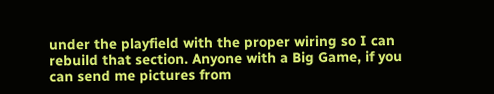under the playfield with the proper wiring so I can rebuild that section. Anyone with a Big Game, if you can send me pictures from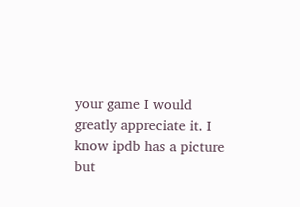your game I would greatly appreciate it. I know ipdb has a picture but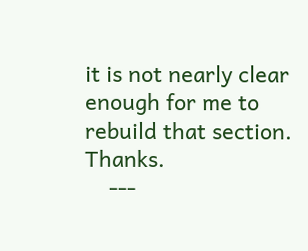it is not nearly clear enough for me to rebuild that section. Thanks.
    ---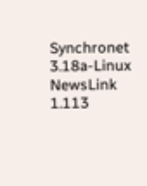Synchronet 3.18a-Linux NewsLink 1.113